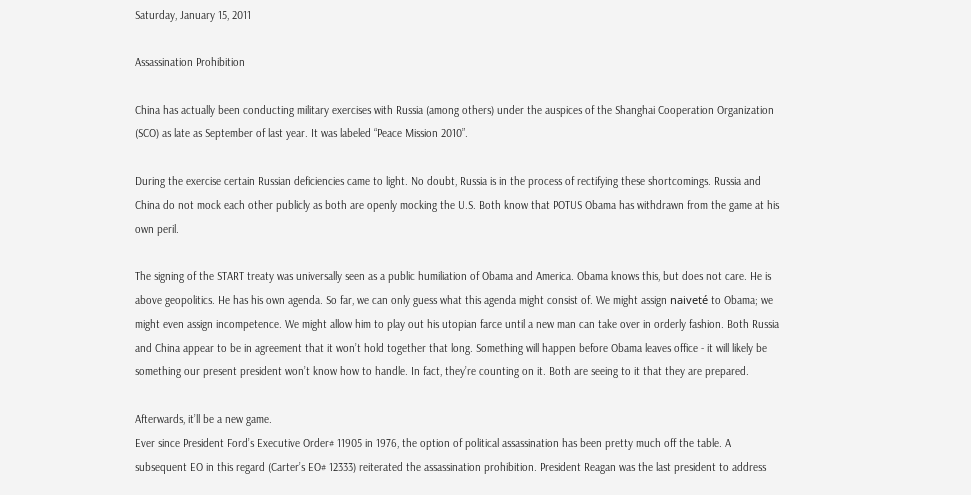Saturday, January 15, 2011

Assassination Prohibition

China has actually been conducting military exercises with Russia (among others) under the auspices of the Shanghai Cooperation Organization (SCO) as late as September of last year. It was labeled “Peace Mission 2010”.

During the exercise certain Russian deficiencies came to light. No doubt, Russia is in the process of rectifying these shortcomings. Russia and China do not mock each other publicly as both are openly mocking the U.S. Both know that POTUS Obama has withdrawn from the game at his own peril.

The signing of the START treaty was universally seen as a public humiliation of Obama and America. Obama knows this, but does not care. He is above geopolitics. He has his own agenda. So far, we can only guess what this agenda might consist of. We might assign naiveté to Obama; we might even assign incompetence. We might allow him to play out his utopian farce until a new man can take over in orderly fashion. Both Russia and China appear to be in agreement that it won’t hold together that long. Something will happen before Obama leaves office - it will likely be something our present president won’t know how to handle. In fact, they’re counting on it. Both are seeing to it that they are prepared.

Afterwards, it’ll be a new game.
Ever since President Ford’s Executive Order# 11905 in 1976, the option of political assassination has been pretty much off the table. A subsequent EO in this regard (Carter’s EO# 12333) reiterated the assassination prohibition. President Reagan was the last president to address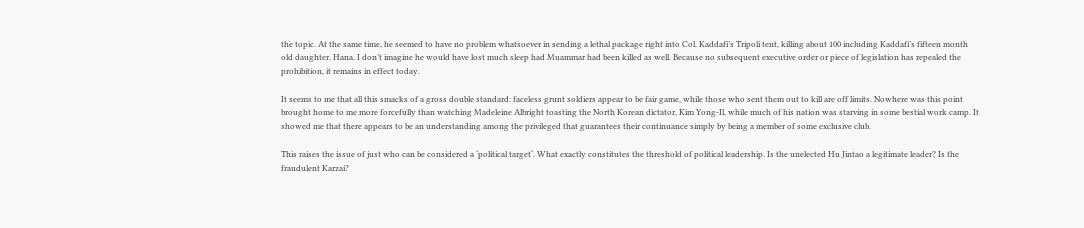the topic. At the same time, he seemed to have no problem whatsoever in sending a lethal package right into Col. Kaddafi’s Tripoli tent, killing about 100 including Kaddafi’s fifteen month old daughter, Hana. I don’t imagine he would have lost much sleep had Muammar had been killed as well. Because no subsequent executive order or piece of legislation has repealed the prohibition, it remains in effect today.

It seems to me that all this smacks of a gross double standard: faceless grunt soldiers appear to be fair game, while those who sent them out to kill are off limits. Nowhere was this point brought home to me more forcefully than watching Madeleine Albright toasting the North Korean dictator, Kim Yong-Il, while much of his nation was starving in some bestial work camp. It showed me that there appears to be an understanding among the privileged that guarantees their continuance simply by being a member of some exclusive club.

This raises the issue of just who can be considered a ‘political target‘. What exactly constitutes the threshold of political leadership. Is the unelected Hu Jintao a legitimate leader? Is the fraudulent Karzai?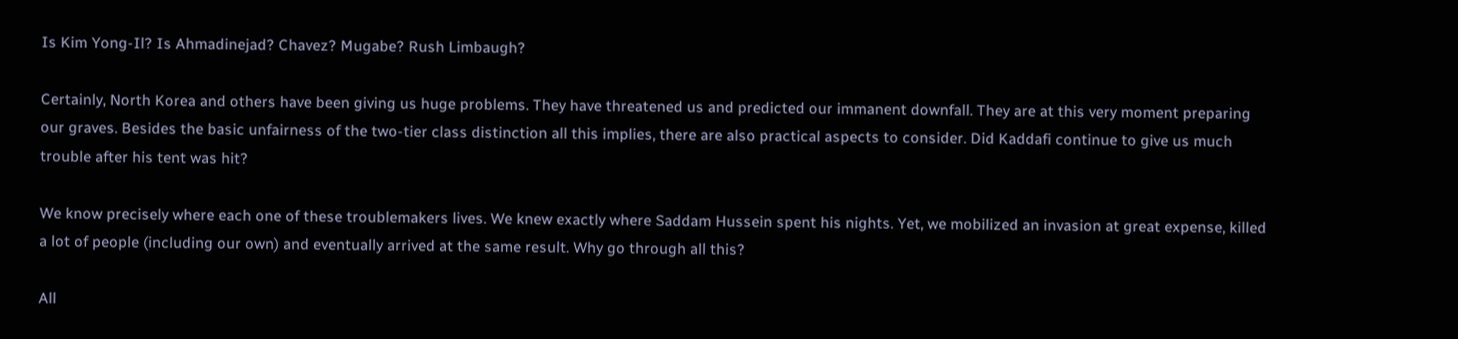Is Kim Yong-Il? Is Ahmadinejad? Chavez? Mugabe? Rush Limbaugh?

Certainly, North Korea and others have been giving us huge problems. They have threatened us and predicted our immanent downfall. They are at this very moment preparing our graves. Besides the basic unfairness of the two-tier class distinction all this implies, there are also practical aspects to consider. Did Kaddafi continue to give us much trouble after his tent was hit?

We know precisely where each one of these troublemakers lives. We knew exactly where Saddam Hussein spent his nights. Yet, we mobilized an invasion at great expense, killed a lot of people (including our own) and eventually arrived at the same result. Why go through all this?

All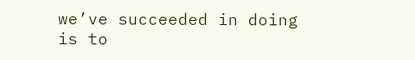we’ve succeeded in doing is to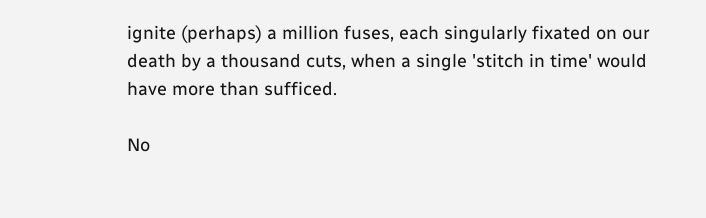ignite (perhaps) a million fuses, each singularly fixated on our death by a thousand cuts, when a single 'stitch in time' would have more than sufficed.

No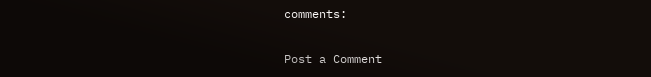comments:

Post a Comment